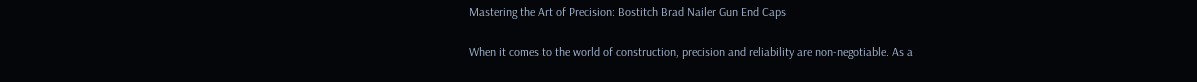Mastering the Art of Precision: Bostitch Brad Nailer Gun End Caps

When it comes to the world of construction, precision and reliability are non-negotiable. As a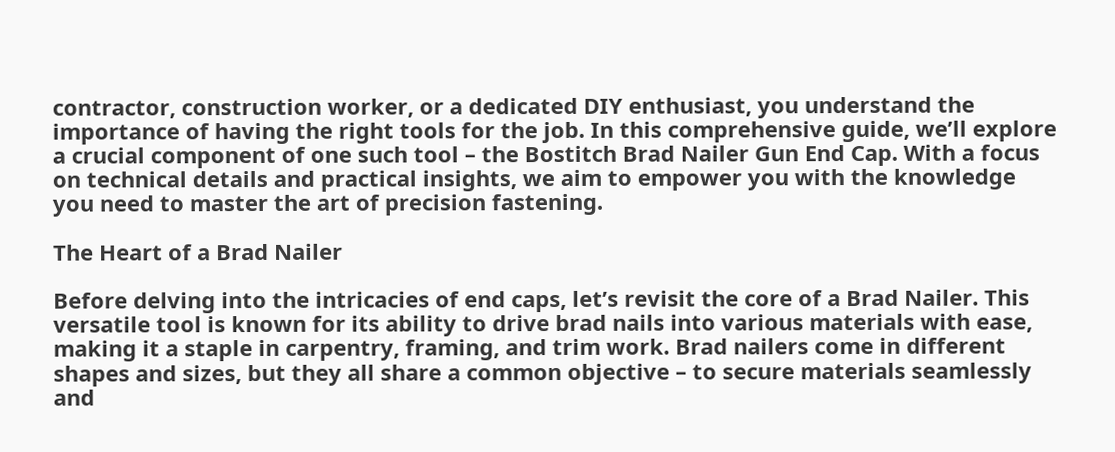contractor, construction worker, or a dedicated DIY enthusiast, you understand the importance of having the right tools for the job. In this comprehensive guide, we’ll explore a crucial component of one such tool – the Bostitch Brad Nailer Gun End Cap. With a focus on technical details and practical insights, we aim to empower you with the knowledge you need to master the art of precision fastening.

The Heart of a Brad Nailer

Before delving into the intricacies of end caps, let’s revisit the core of a Brad Nailer. This versatile tool is known for its ability to drive brad nails into various materials with ease, making it a staple in carpentry, framing, and trim work. Brad nailers come in different shapes and sizes, but they all share a common objective – to secure materials seamlessly and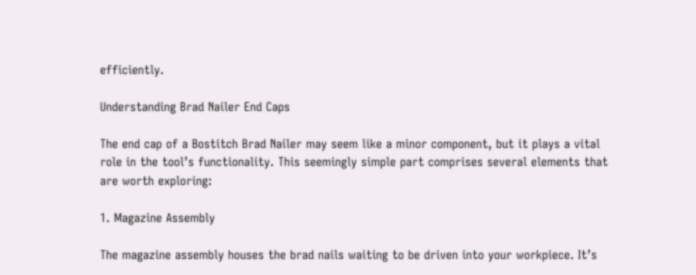efficiently.

Understanding Brad Nailer End Caps

The end cap of a Bostitch Brad Nailer may seem like a minor component, but it plays a vital role in the tool’s functionality. This seemingly simple part comprises several elements that are worth exploring:

1. Magazine Assembly

The magazine assembly houses the brad nails waiting to be driven into your workpiece. It’s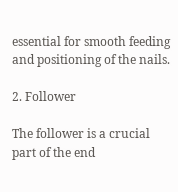essential for smooth feeding and positioning of the nails.

2. Follower

The follower is a crucial part of the end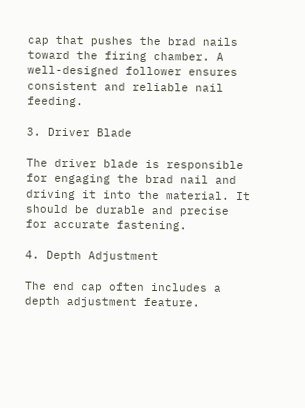cap that pushes the brad nails toward the firing chamber. A well-designed follower ensures consistent and reliable nail feeding.

3. Driver Blade

The driver blade is responsible for engaging the brad nail and driving it into the material. It should be durable and precise for accurate fastening.

4. Depth Adjustment

The end cap often includes a depth adjustment feature.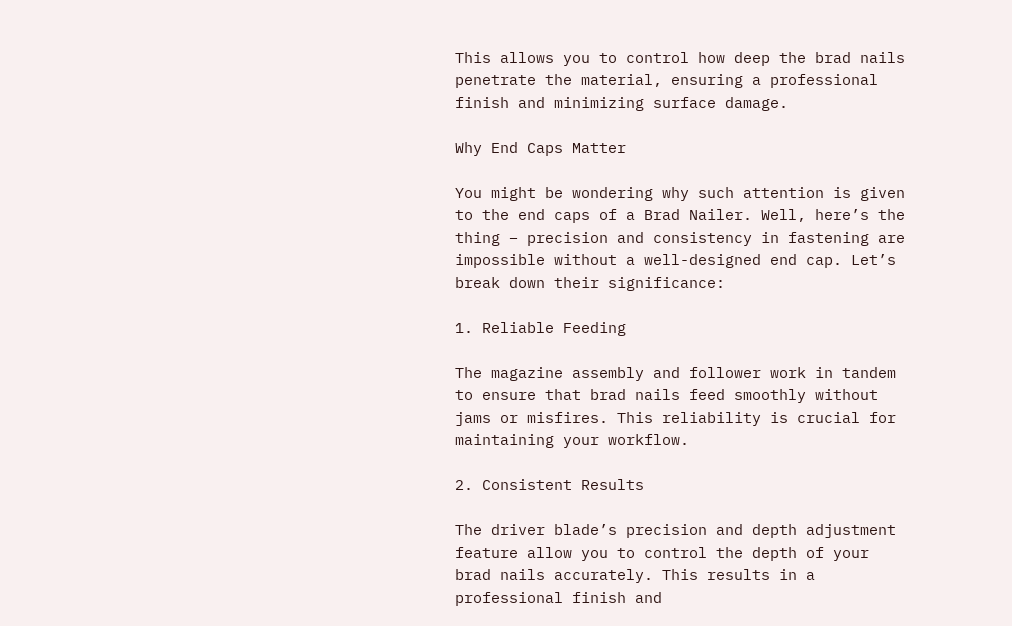This allows you to control how deep the brad nails penetrate the material, ensuring a professional finish and minimizing surface damage.

Why End Caps Matter

You might be wondering why such attention is given to the end caps of a Brad Nailer. Well, here’s the thing – precision and consistency in fastening are impossible without a well-designed end cap. Let’s break down their significance:

1. Reliable Feeding

The magazine assembly and follower work in tandem to ensure that brad nails feed smoothly without jams or misfires. This reliability is crucial for maintaining your workflow.

2. Consistent Results

The driver blade’s precision and depth adjustment feature allow you to control the depth of your brad nails accurately. This results in a professional finish and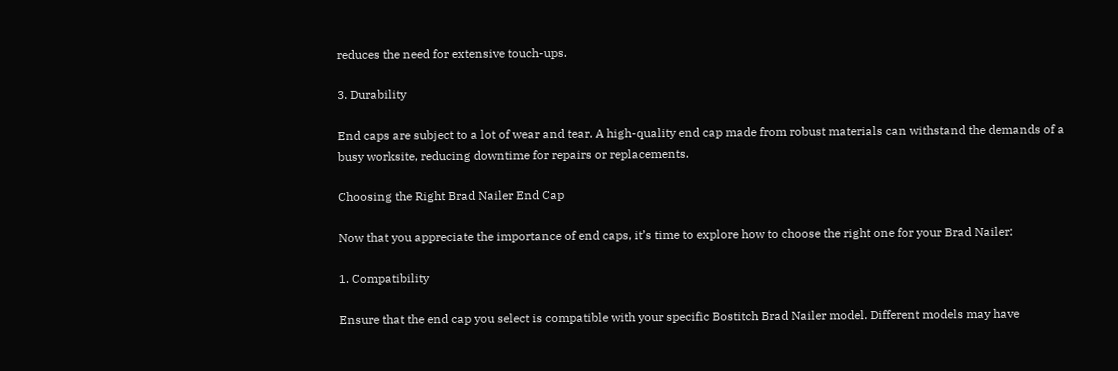reduces the need for extensive touch-ups.

3. Durability

End caps are subject to a lot of wear and tear. A high-quality end cap made from robust materials can withstand the demands of a busy worksite, reducing downtime for repairs or replacements.

Choosing the Right Brad Nailer End Cap

Now that you appreciate the importance of end caps, it’s time to explore how to choose the right one for your Brad Nailer:

1. Compatibility

Ensure that the end cap you select is compatible with your specific Bostitch Brad Nailer model. Different models may have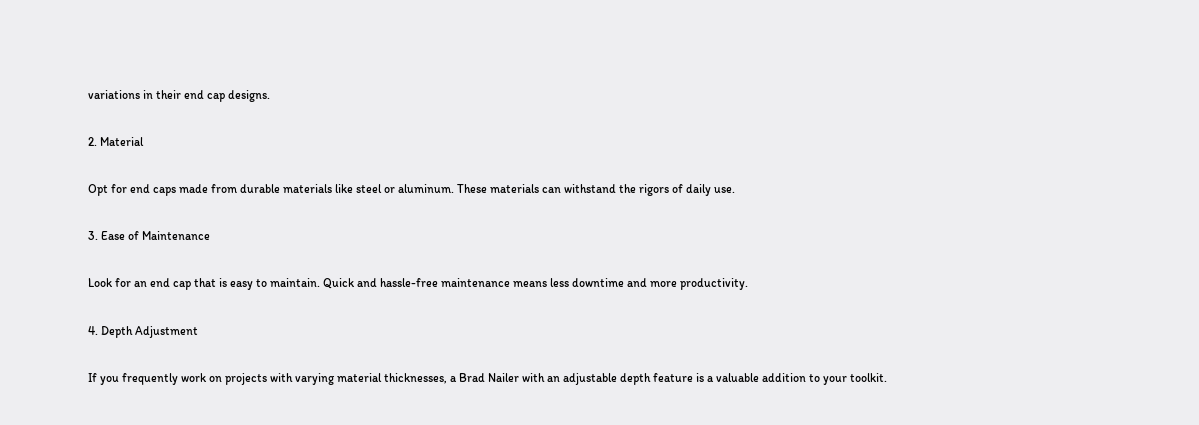variations in their end cap designs.

2. Material

Opt for end caps made from durable materials like steel or aluminum. These materials can withstand the rigors of daily use.

3. Ease of Maintenance

Look for an end cap that is easy to maintain. Quick and hassle-free maintenance means less downtime and more productivity.

4. Depth Adjustment

If you frequently work on projects with varying material thicknesses, a Brad Nailer with an adjustable depth feature is a valuable addition to your toolkit.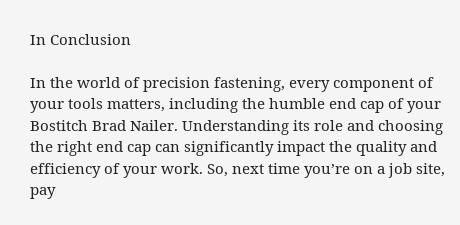In Conclusion

In the world of precision fastening, every component of your tools matters, including the humble end cap of your Bostitch Brad Nailer. Understanding its role and choosing the right end cap can significantly impact the quality and efficiency of your work. So, next time you’re on a job site, pay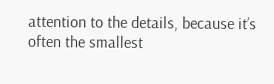attention to the details, because it’s often the smallest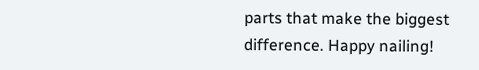parts that make the biggest difference. Happy nailing!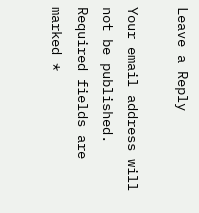Leave a Reply

Your email address will not be published. Required fields are marked *